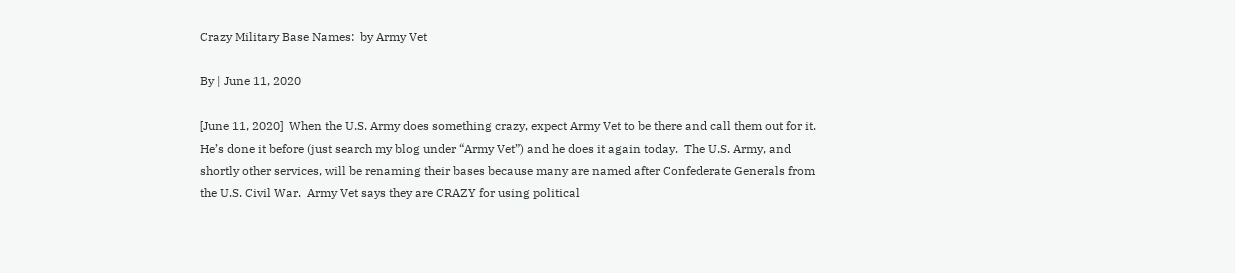Crazy Military Base Names:  by Army Vet

By | June 11, 2020

[June 11, 2020]  When the U.S. Army does something crazy, expect Army Vet to be there and call them out for it.  He’s done it before (just search my blog under “Army Vet”) and he does it again today.  The U.S. Army, and shortly other services, will be renaming their bases because many are named after Confederate Generals from the U.S. Civil War.  Army Vet says they are CRAZY for using political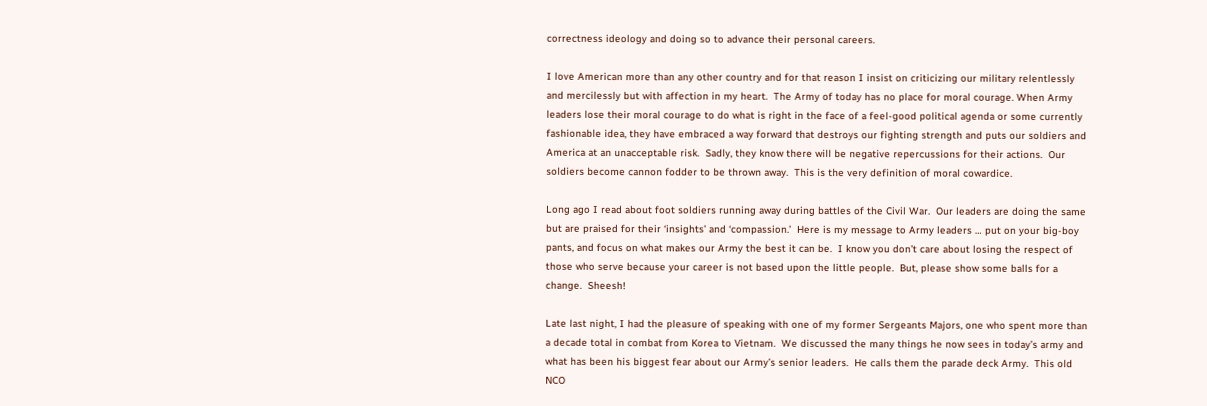correctness ideology and doing so to advance their personal careers.

I love American more than any other country and for that reason I insist on criticizing our military relentlessly and mercilessly but with affection in my heart.  The Army of today has no place for moral courage. When Army leaders lose their moral courage to do what is right in the face of a feel-good political agenda or some currently fashionable idea, they have embraced a way forward that destroys our fighting strength and puts our soldiers and America at an unacceptable risk.  Sadly, they know there will be negative repercussions for their actions.  Our soldiers become cannon fodder to be thrown away.  This is the very definition of moral cowardice.

Long ago I read about foot soldiers running away during battles of the Civil War.  Our leaders are doing the same but are praised for their ‘insights’ and ‘compassion.’  Here is my message to Army leaders … put on your big-boy pants, and focus on what makes our Army the best it can be.  I know you don’t care about losing the respect of those who serve because your career is not based upon the little people.  But, please show some balls for a change.  Sheesh!

Late last night, I had the pleasure of speaking with one of my former Sergeants Majors, one who spent more than a decade total in combat from Korea to Vietnam.  We discussed the many things he now sees in today’s army and what has been his biggest fear about our Army’s senior leaders.  He calls them the parade deck Army.  This old NCO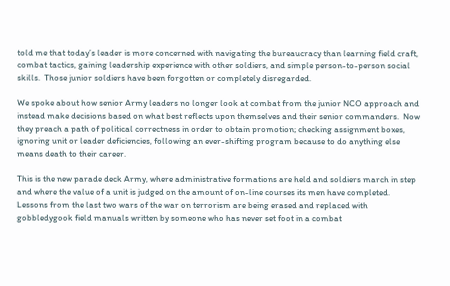told me that today’s leader is more concerned with navigating the bureaucracy than learning field craft, combat tactics, gaining leadership experience with other soldiers, and simple person-to-person social skills.  Those junior soldiers have been forgotten or completely disregarded.

We spoke about how senior Army leaders no longer look at combat from the junior NCO approach and instead make decisions based on what best reflects upon themselves and their senior commanders.  Now they preach a path of political correctness in order to obtain promotion; checking assignment boxes, ignoring unit or leader deficiencies, following an ever-shifting program because to do anything else means death to their career.

This is the new parade deck Army, where administrative formations are held and soldiers march in step and where the value of a unit is judged on the amount of on-line courses its men have completed.  Lessons from the last two wars of the war on terrorism are being erased and replaced with gobbledygook field manuals written by someone who has never set foot in a combat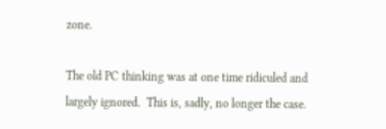zone.

The old PC thinking was at one time ridiculed and largely ignored.  This is, sadly, no longer the case.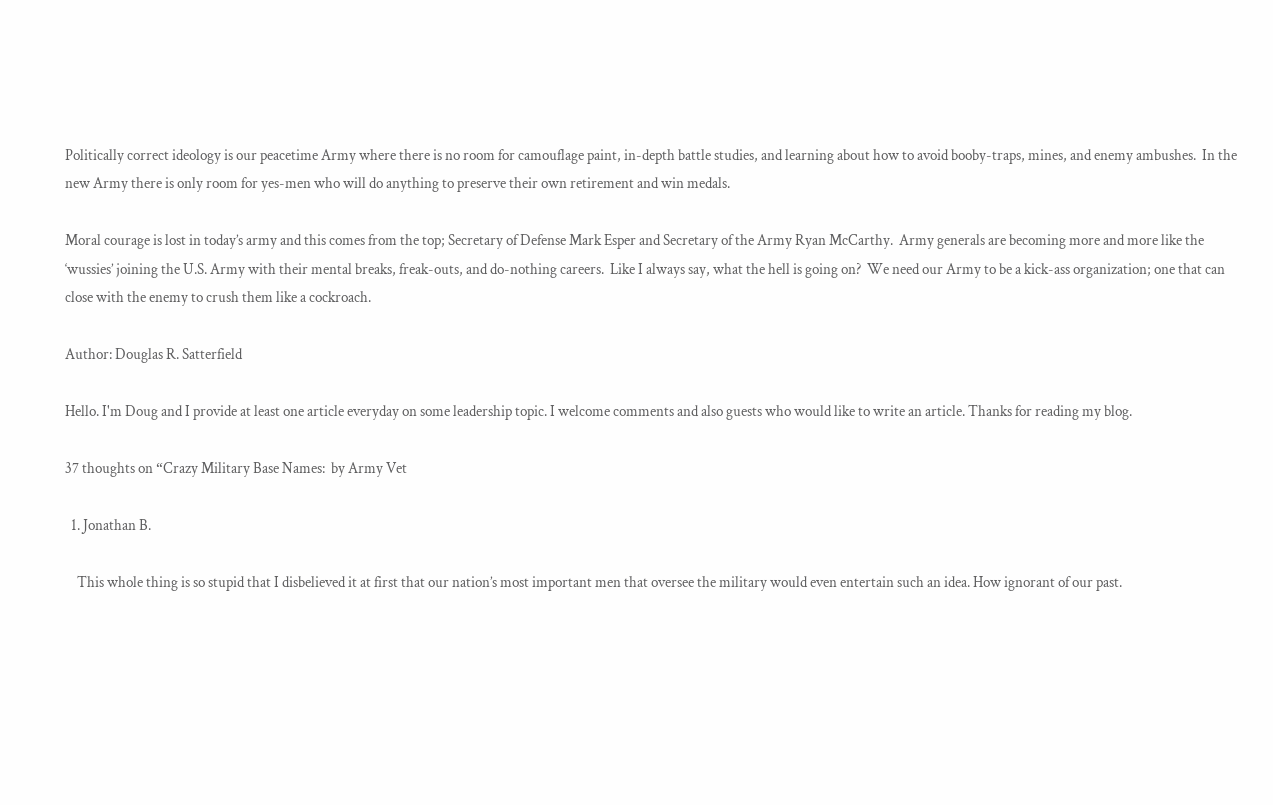Politically correct ideology is our peacetime Army where there is no room for camouflage paint, in-depth battle studies, and learning about how to avoid booby-traps, mines, and enemy ambushes.  In the new Army there is only room for yes-men who will do anything to preserve their own retirement and win medals.

Moral courage is lost in today’s army and this comes from the top; Secretary of Defense Mark Esper and Secretary of the Army Ryan McCarthy.  Army generals are becoming more and more like the ‘wussies’ joining the U.S. Army with their mental breaks, freak-outs, and do-nothing careers.  Like I always say, what the hell is going on?  We need our Army to be a kick-ass organization; one that can close with the enemy to crush them like a cockroach.

Author: Douglas R. Satterfield

Hello. I'm Doug and I provide at least one article everyday on some leadership topic. I welcome comments and also guests who would like to write an article. Thanks for reading my blog.

37 thoughts on “Crazy Military Base Names:  by Army Vet

  1. Jonathan B.

    This whole thing is so stupid that I disbelieved it at first that our nation’s most important men that oversee the military would even entertain such an idea. How ignorant of our past.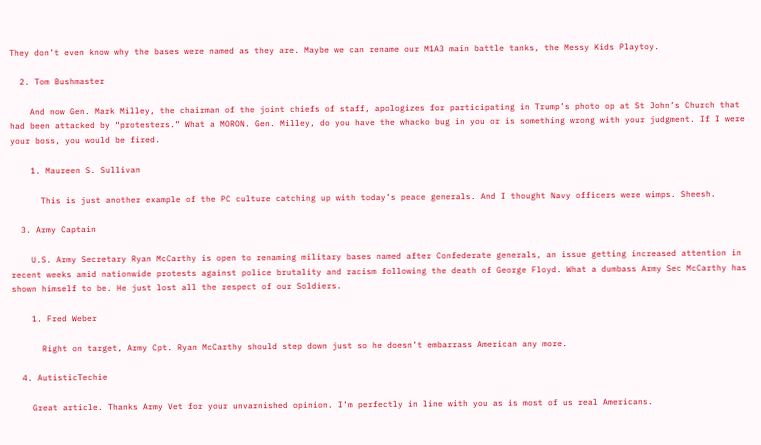They don’t even know why the bases were named as they are. Maybe we can rename our M1A3 main battle tanks, the Messy Kids Playtoy.

  2. Tom Bushmaster

    And now Gen. Mark Milley, the chairman of the joint chiefs of staff, apologizes for participating in Trump’s photo op at St John’s Church that had been attacked by “protesters.” What a MORON. Gen. Milley, do you have the whacko bug in you or is something wrong with your judgment. If I were your boss, you would be fired.

    1. Maureen S. Sullivan

      This is just another example of the PC culture catching up with today’s peace generals. And I thought Navy officers were wimps. Sheesh.

  3. Army Captain

    U.S. Army Secretary Ryan McCarthy is open to renaming military bases named after Confederate generals, an issue getting increased attention in recent weeks amid nationwide protests against police brutality and racism following the death of George Floyd. What a dumbass Army Sec McCarthy has shown himself to be. He just lost all the respect of our Soldiers.

    1. Fred Weber

      Right on target, Army Cpt. Ryan McCarthy should step down just so he doesn’t embarrass American any more.

  4. AutisticTechie

    Great article. Thanks Army Vet for your unvarnished opinion. I’m perfectly in line with you as is most of us real Americans.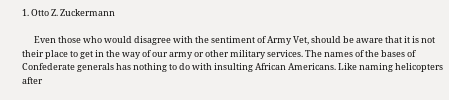1. Otto Z. Zuckermann

      Even those who would disagree with the sentiment of Army Vet, should be aware that it is not their place to get in the way of our army or other military services. The names of the bases of Confederate generals has nothing to do with insulting African Americans. Like naming helicopters after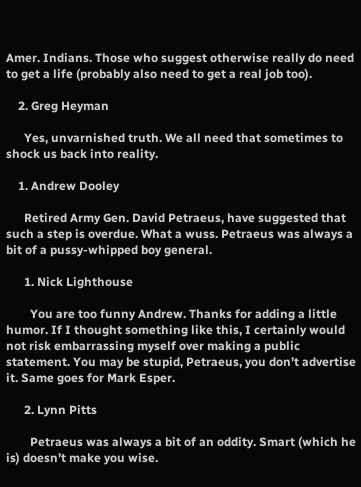Amer. Indians. Those who suggest otherwise really do need to get a life (probably also need to get a real job too).

    2. Greg Heyman

      Yes, unvarnished truth. We all need that sometimes to shock us back into reality.

    1. Andrew Dooley

      Retired Army Gen. David Petraeus, have suggested that such a step is overdue. What a wuss. Petraeus was always a bit of a pussy-whipped boy general.

      1. Nick Lighthouse

        You are too funny Andrew. Thanks for adding a little humor. If I thought something like this, I certainly would not risk embarrassing myself over making a public statement. You may be stupid, Petraeus, you don’t advertise it. Same goes for Mark Esper.

      2. Lynn Pitts

        Petraeus was always a bit of an oddity. Smart (which he is) doesn’t make you wise.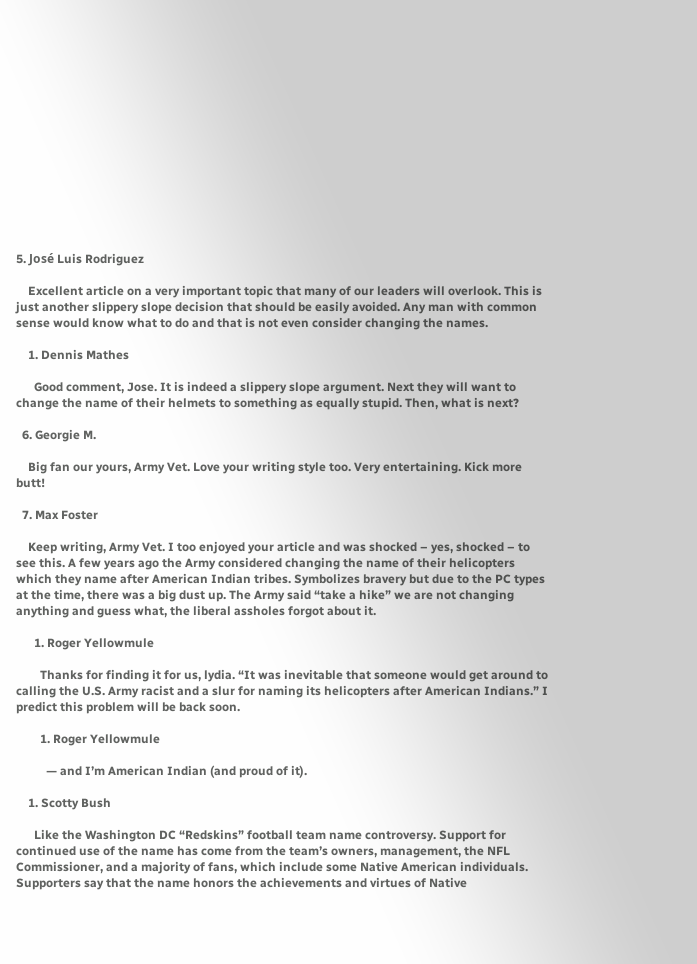5. José Luis Rodriguez

    Excellent article on a very important topic that many of our leaders will overlook. This is just another slippery slope decision that should be easily avoided. Any man with common sense would know what to do and that is not even consider changing the names.

    1. Dennis Mathes

      Good comment, Jose. It is indeed a slippery slope argument. Next they will want to change the name of their helmets to something as equally stupid. Then, what is next?

  6. Georgie M.

    Big fan our yours, Army Vet. Love your writing style too. Very entertaining. Kick more butt!

  7. Max Foster

    Keep writing, Army Vet. I too enjoyed your article and was shocked – yes, shocked – to see this. A few years ago the Army considered changing the name of their helicopters which they name after American Indian tribes. Symbolizes bravery but due to the PC types at the time, there was a big dust up. The Army said “take a hike” we are not changing anything and guess what, the liberal assholes forgot about it.

      1. Roger Yellowmule

        Thanks for finding it for us, lydia. “It was inevitable that someone would get around to calling the U.S. Army racist and a slur for naming its helicopters after American Indians.” I predict this problem will be back soon.

        1. Roger Yellowmule

          — and I’m American Indian (and proud of it).

    1. Scotty Bush

      Like the Washington DC “Redskins” football team name controversy. Support for continued use of the name has come from the team’s owners, management, the NFL Commissioner, and a majority of fans, which include some Native American individuals. Supporters say that the name honors the achievements and virtues of Native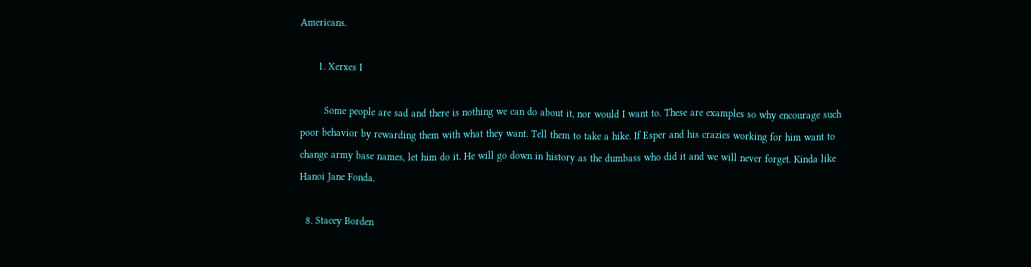Americans.

      1. Xerxes I

        Some people are sad and there is nothing we can do about it, nor would I want to. These are examples so why encourage such poor behavior by rewarding them with what they want. Tell them to take a hike. If Esper and his crazies working for him want to change army base names, let him do it. He will go down in history as the dumbass who did it and we will never forget. Kinda like Hanoi Jane Fonda.

  8. Stacey Borden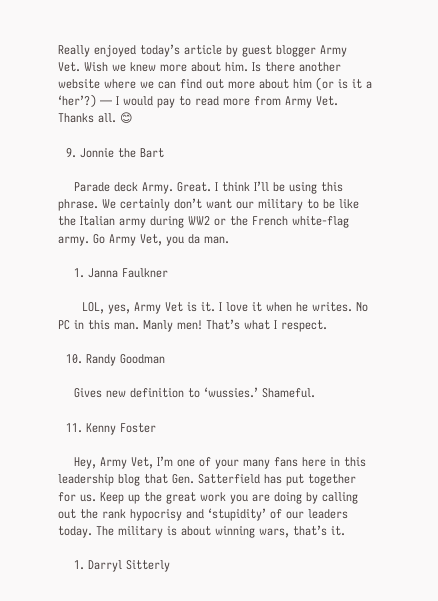Really enjoyed today’s article by guest blogger Army Vet. Wish we knew more about him. Is there another website where we can find out more about him (or is it a ‘her’?) — I would pay to read more from Army Vet. Thanks all. 😊

  9. Jonnie the Bart

    Parade deck Army. Great. I think I’ll be using this phrase. We certainly don’t want our military to be like the Italian army during WW2 or the French white-flag army. Go Army Vet, you da man.

    1. Janna Faulkner

      LOL, yes, Army Vet is it. I love it when he writes. No PC in this man. Manly men! That’s what I respect.

  10. Randy Goodman

    Gives new definition to ‘wussies.’ Shameful.

  11. Kenny Foster

    Hey, Army Vet, I’m one of your many fans here in this leadership blog that Gen. Satterfield has put together for us. Keep up the great work you are doing by calling out the rank hypocrisy and ‘stupidity’ of our leaders today. The military is about winning wars, that’s it.

    1. Darryl Sitterly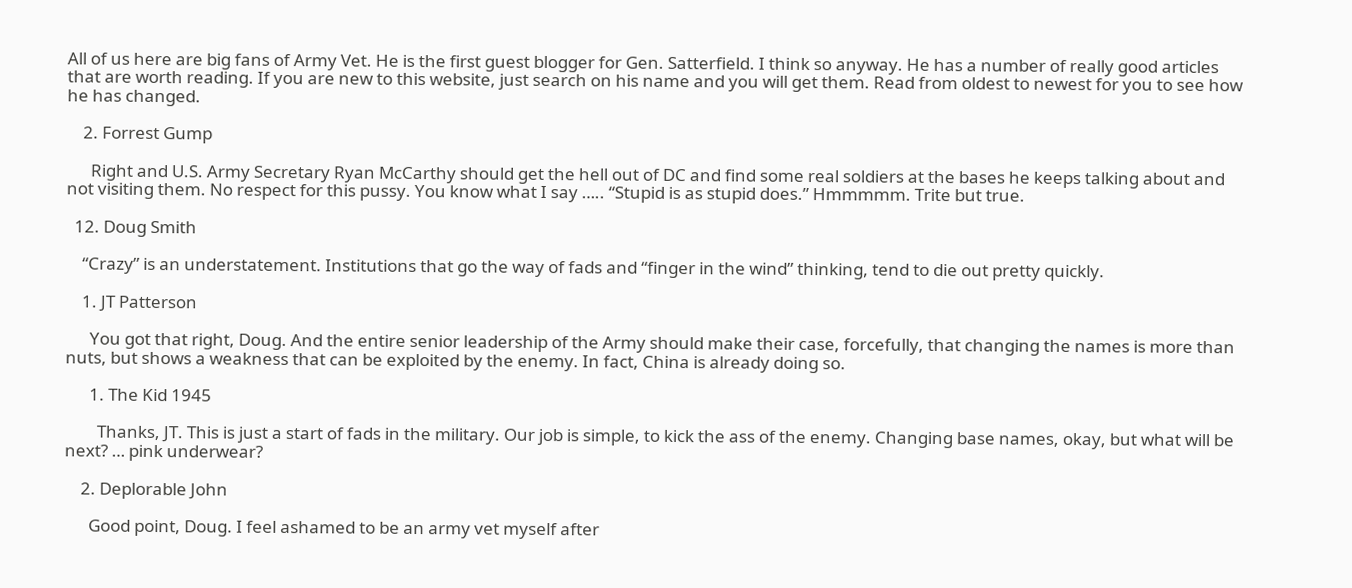All of us here are big fans of Army Vet. He is the first guest blogger for Gen. Satterfield. I think so anyway. He has a number of really good articles that are worth reading. If you are new to this website, just search on his name and you will get them. Read from oldest to newest for you to see how he has changed.

    2. Forrest Gump

      Right and U.S. Army Secretary Ryan McCarthy should get the hell out of DC and find some real soldiers at the bases he keeps talking about and not visiting them. No respect for this pussy. You know what I say ….. “Stupid is as stupid does.” Hmmmmm. Trite but true.

  12. Doug Smith

    “Crazy” is an understatement. Institutions that go the way of fads and “finger in the wind” thinking, tend to die out pretty quickly.

    1. JT Patterson

      You got that right, Doug. And the entire senior leadership of the Army should make their case, forcefully, that changing the names is more than nuts, but shows a weakness that can be exploited by the enemy. In fact, China is already doing so.

      1. The Kid 1945

        Thanks, JT. This is just a start of fads in the military. Our job is simple, to kick the ass of the enemy. Changing base names, okay, but what will be next? … pink underwear?

    2. Deplorable John

      Good point, Doug. I feel ashamed to be an army vet myself after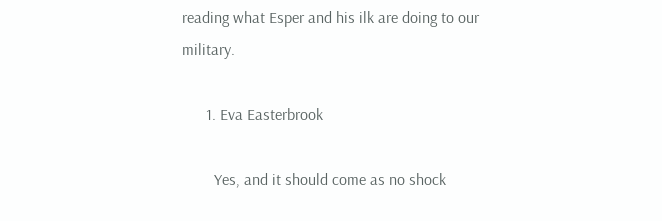reading what Esper and his ilk are doing to our military.

      1. Eva Easterbrook

        Yes, and it should come as no shock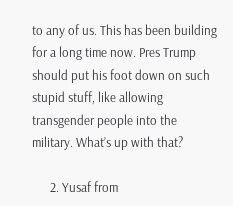to any of us. This has been building for a long time now. Pres Trump should put his foot down on such stupid stuff, like allowing transgender people into the military. What’s up with that?

      2. Yusaf from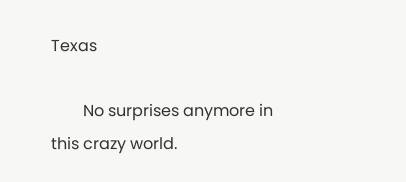Texas

        No surprises anymore in this crazy world.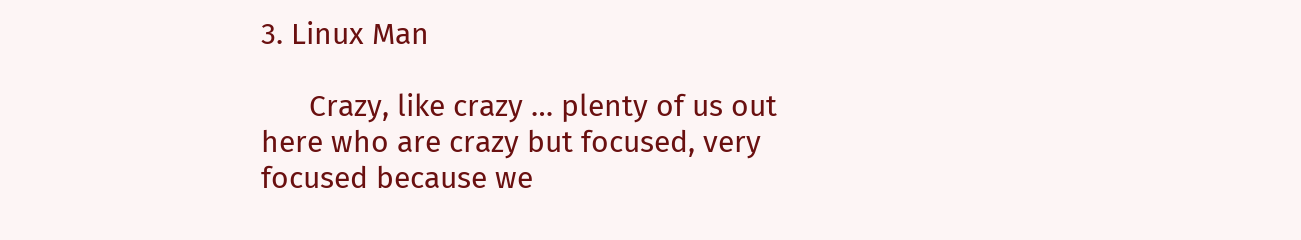3. Linux Man

      Crazy, like crazy … plenty of us out here who are crazy but focused, very focused because we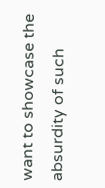want to showcase the absurdity of such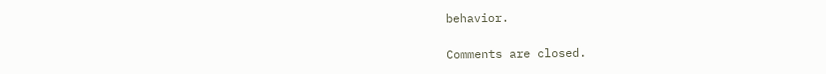behavior.

Comments are closed.